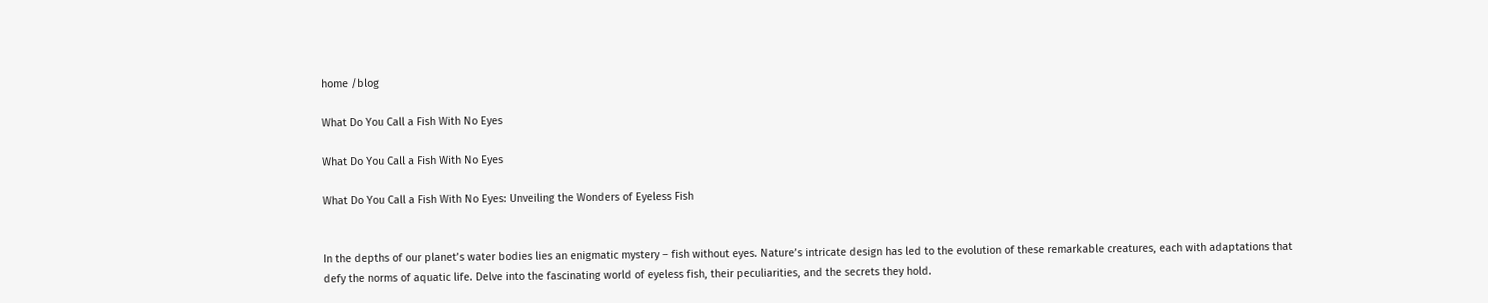home /blog

What Do You Call a Fish With No Eyes

What Do You Call a Fish With No Eyes

What Do You Call a Fish With No Eyes: Unveiling the Wonders of Eyeless Fish


In the depths of our planet’s water bodies lies an enigmatic mystery – fish without eyes. Nature’s intricate design has led to the evolution of these remarkable creatures, each with adaptations that defy the norms of aquatic life. Delve into the fascinating world of eyeless fish, their peculiarities, and the secrets they hold.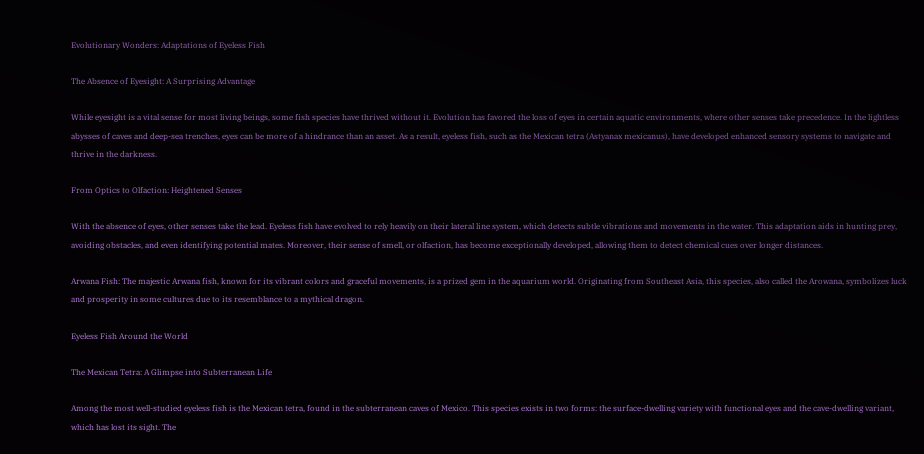Evolutionary Wonders: Adaptations of Eyeless Fish

The Absence of Eyesight: A Surprising Advantage

While eyesight is a vital sense for most living beings, some fish species have thrived without it. Evolution has favored the loss of eyes in certain aquatic environments, where other senses take precedence. In the lightless abysses of caves and deep-sea trenches, eyes can be more of a hindrance than an asset. As a result, eyeless fish, such as the Mexican tetra (Astyanax mexicanus), have developed enhanced sensory systems to navigate and thrive in the darkness.

From Optics to Olfaction: Heightened Senses

With the absence of eyes, other senses take the lead. Eyeless fish have evolved to rely heavily on their lateral line system, which detects subtle vibrations and movements in the water. This adaptation aids in hunting prey, avoiding obstacles, and even identifying potential mates. Moreover, their sense of smell, or olfaction, has become exceptionally developed, allowing them to detect chemical cues over longer distances.

Arwana Fish: The majestic Arwana fish, known for its vibrant colors and graceful movements, is a prized gem in the aquarium world. Originating from Southeast Asia, this species, also called the Arowana, symbolizes luck and prosperity in some cultures due to its resemblance to a mythical dragon.

Eyeless Fish Around the World

The Mexican Tetra: A Glimpse into Subterranean Life

Among the most well-studied eyeless fish is the Mexican tetra, found in the subterranean caves of Mexico. This species exists in two forms: the surface-dwelling variety with functional eyes and the cave-dwelling variant, which has lost its sight. The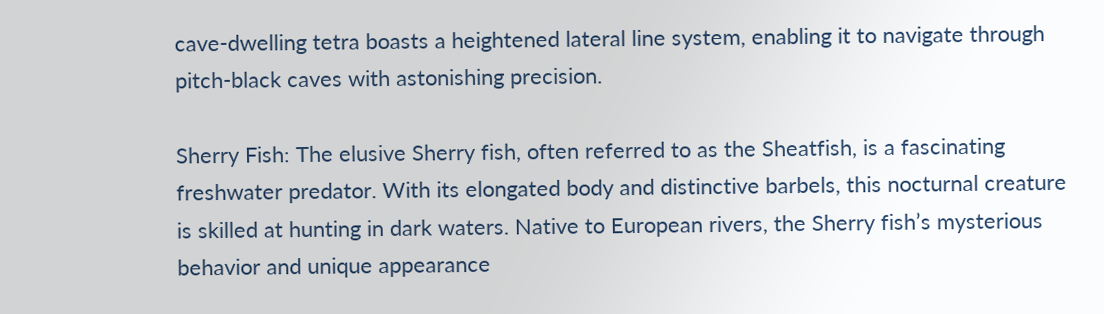cave-dwelling tetra boasts a heightened lateral line system, enabling it to navigate through pitch-black caves with astonishing precision.

Sherry Fish: The elusive Sherry fish, often referred to as the Sheatfish, is a fascinating freshwater predator. With its elongated body and distinctive barbels, this nocturnal creature is skilled at hunting in dark waters. Native to European rivers, the Sherry fish’s mysterious behavior and unique appearance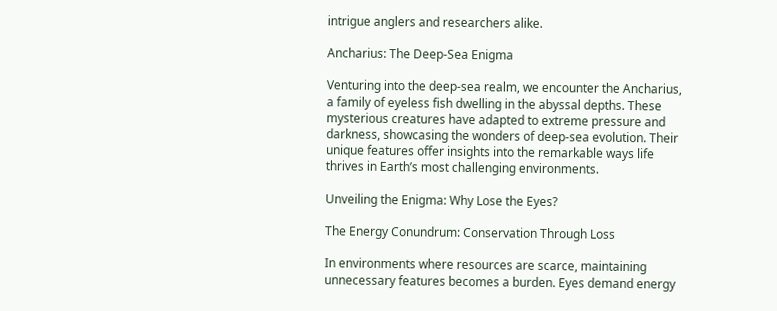intrigue anglers and researchers alike.

Ancharius: The Deep-Sea Enigma

Venturing into the deep-sea realm, we encounter the Ancharius, a family of eyeless fish dwelling in the abyssal depths. These mysterious creatures have adapted to extreme pressure and darkness, showcasing the wonders of deep-sea evolution. Their unique features offer insights into the remarkable ways life thrives in Earth’s most challenging environments.

Unveiling the Enigma: Why Lose the Eyes?

The Energy Conundrum: Conservation Through Loss

In environments where resources are scarce, maintaining unnecessary features becomes a burden. Eyes demand energy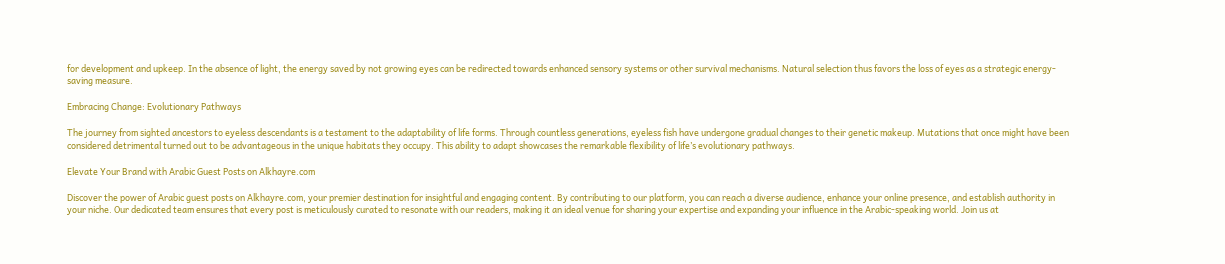for development and upkeep. In the absence of light, the energy saved by not growing eyes can be redirected towards enhanced sensory systems or other survival mechanisms. Natural selection thus favors the loss of eyes as a strategic energy-saving measure.

Embracing Change: Evolutionary Pathways

The journey from sighted ancestors to eyeless descendants is a testament to the adaptability of life forms. Through countless generations, eyeless fish have undergone gradual changes to their genetic makeup. Mutations that once might have been considered detrimental turned out to be advantageous in the unique habitats they occupy. This ability to adapt showcases the remarkable flexibility of life’s evolutionary pathways.

Elevate Your Brand with Arabic Guest Posts on Alkhayre.com

Discover the power of Arabic guest posts on Alkhayre.com, your premier destination for insightful and engaging content. By contributing to our platform, you can reach a diverse audience, enhance your online presence, and establish authority in your niche. Our dedicated team ensures that every post is meticulously curated to resonate with our readers, making it an ideal venue for sharing your expertise and expanding your influence in the Arabic-speaking world. Join us at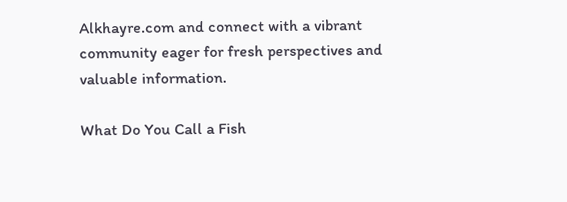Alkhayre.com and connect with a vibrant community eager for fresh perspectives and valuable information.

What Do You Call a Fish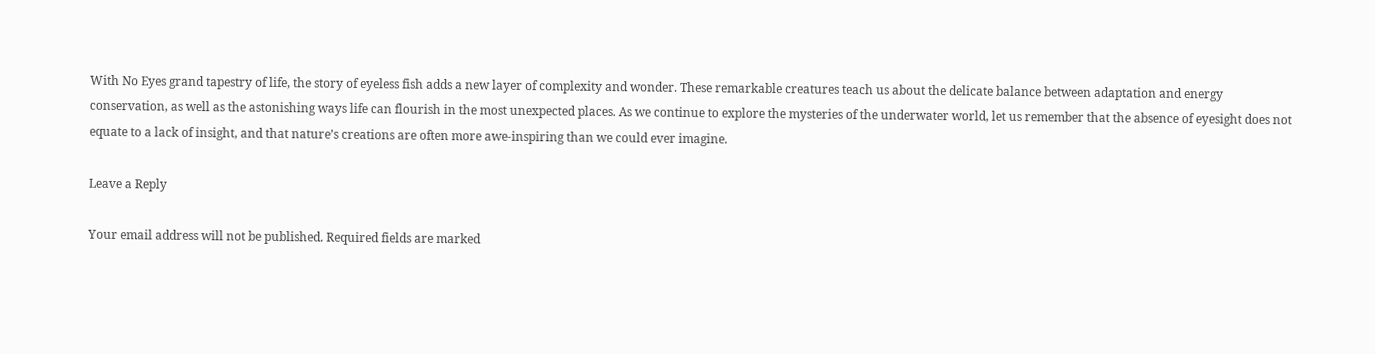With No Eyes grand tapestry of life, the story of eyeless fish adds a new layer of complexity and wonder. These remarkable creatures teach us about the delicate balance between adaptation and energy conservation, as well as the astonishing ways life can flourish in the most unexpected places. As we continue to explore the mysteries of the underwater world, let us remember that the absence of eyesight does not equate to a lack of insight, and that nature’s creations are often more awe-inspiring than we could ever imagine.

Leave a Reply

Your email address will not be published. Required fields are marked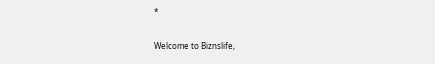*


Welcome to Biznslife,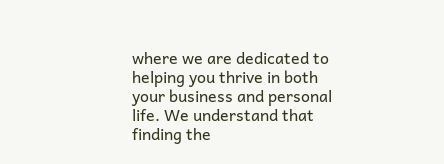where we are dedicated to helping you thrive in both your business and personal life. We understand that finding the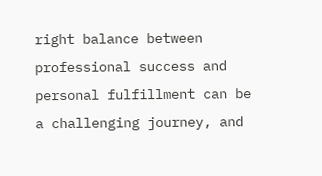right balance between professional success and personal fulfillment can be a challenging journey, and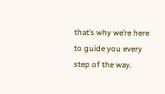that’s why we’re here to guide you every step of the way.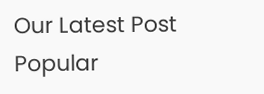Our Latest Post
Popular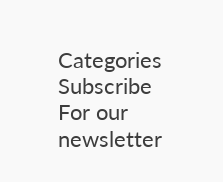Categories
Subscribe For our newsletter